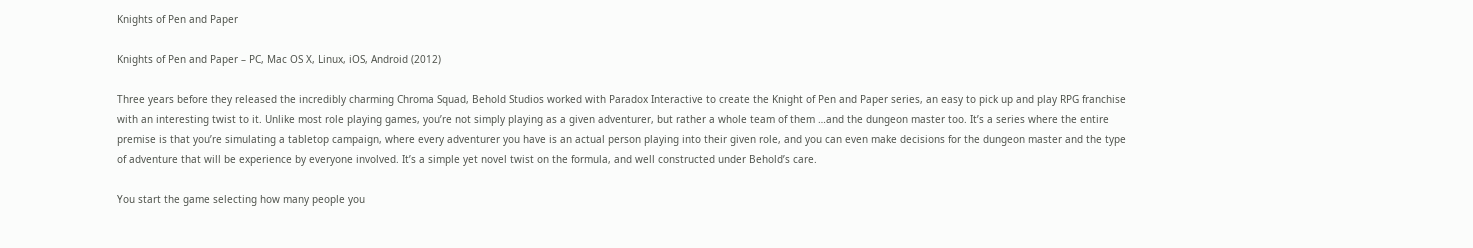Knights of Pen and Paper

Knights of Pen and Paper – PC, Mac OS X, Linux, iOS, Android (2012)

Three years before they released the incredibly charming Chroma Squad, Behold Studios worked with Paradox Interactive to create the Knight of Pen and Paper series, an easy to pick up and play RPG franchise with an interesting twist to it. Unlike most role playing games, you’re not simply playing as a given adventurer, but rather a whole team of them …and the dungeon master too. It’s a series where the entire premise is that you’re simulating a tabletop campaign, where every adventurer you have is an actual person playing into their given role, and you can even make decisions for the dungeon master and the type of adventure that will be experience by everyone involved. It’s a simple yet novel twist on the formula, and well constructed under Behold’s care.

You start the game selecting how many people you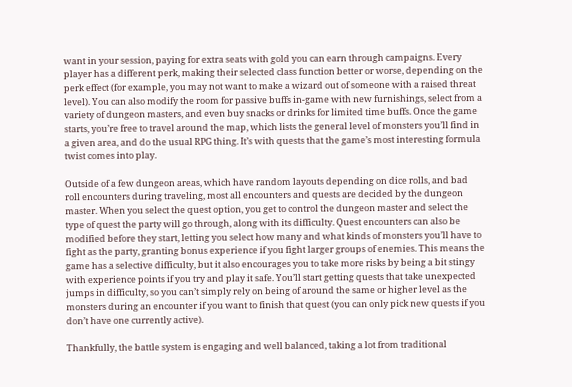want in your session, paying for extra seats with gold you can earn through campaigns. Every player has a different perk, making their selected class function better or worse, depending on the perk effect (for example, you may not want to make a wizard out of someone with a raised threat level). You can also modify the room for passive buffs in-game with new furnishings, select from a variety of dungeon masters, and even buy snacks or drinks for limited time buffs. Once the game starts, you’re free to travel around the map, which lists the general level of monsters you’ll find in a given area, and do the usual RPG thing. It’s with quests that the game’s most interesting formula twist comes into play.

Outside of a few dungeon areas, which have random layouts depending on dice rolls, and bad roll encounters during traveling, most all encounters and quests are decided by the dungeon master. When you select the quest option, you get to control the dungeon master and select the type of quest the party will go through, along with its difficulty. Quest encounters can also be modified before they start, letting you select how many and what kinds of monsters you’ll have to fight as the party, granting bonus experience if you fight larger groups of enemies. This means the game has a selective difficulty, but it also encourages you to take more risks by being a bit stingy with experience points if you try and play it safe. You’ll start getting quests that take unexpected jumps in difficulty, so you can’t simply rely on being of around the same or higher level as the monsters during an encounter if you want to finish that quest (you can only pick new quests if you don’t have one currently active).

Thankfully, the battle system is engaging and well balanced, taking a lot from traditional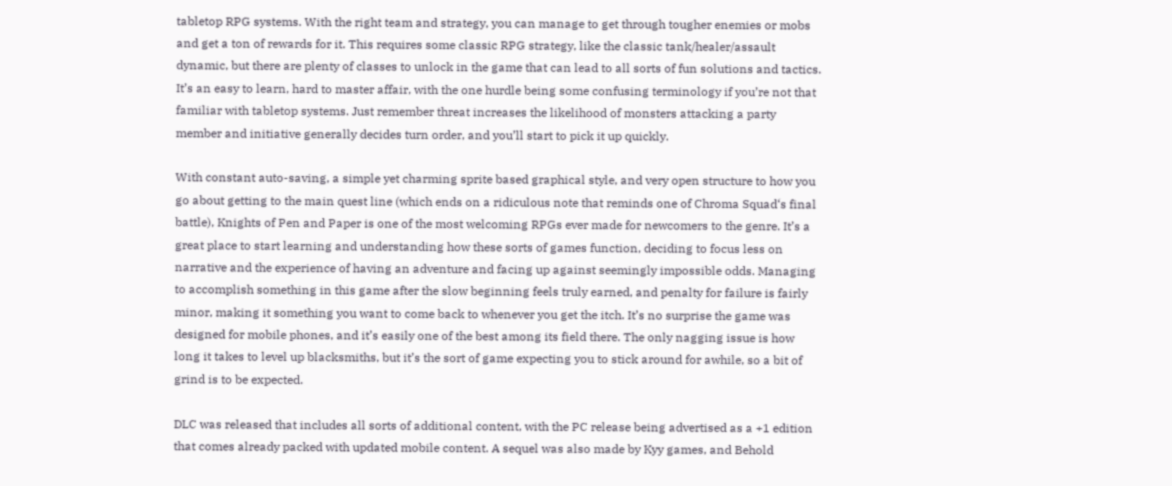tabletop RPG systems. With the right team and strategy, you can manage to get through tougher enemies or mobs and get a ton of rewards for it. This requires some classic RPG strategy, like the classic tank/healer/assault dynamic, but there are plenty of classes to unlock in the game that can lead to all sorts of fun solutions and tactics. It’s an easy to learn, hard to master affair, with the one hurdle being some confusing terminology if you’re not that familiar with tabletop systems. Just remember threat increases the likelihood of monsters attacking a party member and initiative generally decides turn order, and you’ll start to pick it up quickly.

With constant auto-saving, a simple yet charming sprite based graphical style, and very open structure to how you go about getting to the main quest line (which ends on a ridiculous note that reminds one of Chroma Squad‘s final battle), Knights of Pen and Paper is one of the most welcoming RPGs ever made for newcomers to the genre. It’s a great place to start learning and understanding how these sorts of games function, deciding to focus less on narrative and the experience of having an adventure and facing up against seemingly impossible odds. Managing to accomplish something in this game after the slow beginning feels truly earned, and penalty for failure is fairly minor, making it something you want to come back to whenever you get the itch. It’s no surprise the game was designed for mobile phones, and it’s easily one of the best among its field there. The only nagging issue is how long it takes to level up blacksmiths, but it’s the sort of game expecting you to stick around for awhile, so a bit of grind is to be expected.

DLC was released that includes all sorts of additional content, with the PC release being advertised as a +1 edition that comes already packed with updated mobile content. A sequel was also made by Kyy games, and Behold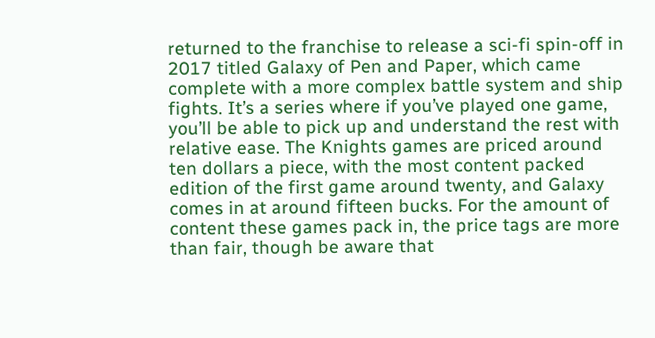returned to the franchise to release a sci-fi spin-off in 2017 titled Galaxy of Pen and Paper, which came complete with a more complex battle system and ship fights. It’s a series where if you’ve played one game, you’ll be able to pick up and understand the rest with relative ease. The Knights games are priced around ten dollars a piece, with the most content packed edition of the first game around twenty, and Galaxy comes in at around fifteen bucks. For the amount of content these games pack in, the price tags are more than fair, though be aware that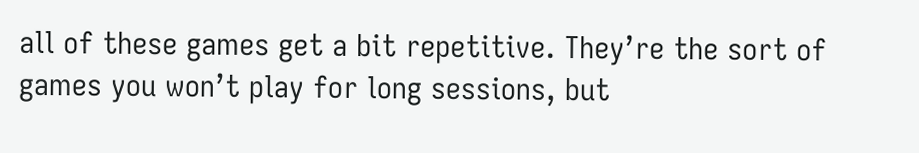all of these games get a bit repetitive. They’re the sort of games you won’t play for long sessions, but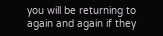you will be returning to again and again if they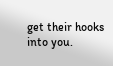get their hooks into you.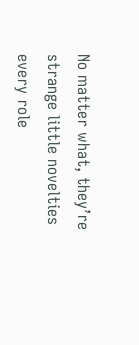No matter what, they’re strange little novelties every role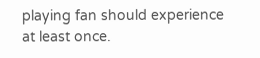playing fan should experience at least once.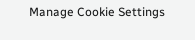Manage Cookie Settings